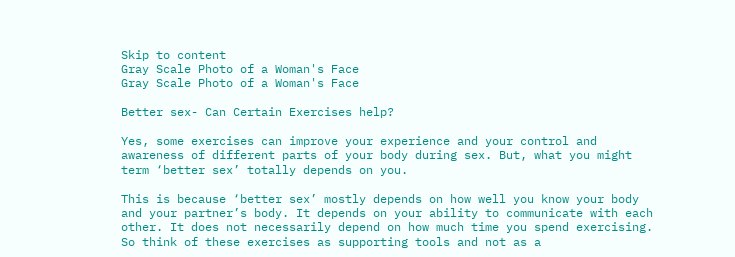Skip to content
Gray Scale Photo of a Woman's Face
Gray Scale Photo of a Woman's Face

Better sex- Can Certain Exercises help?

Yes, some exercises can improve your experience and your control and awareness of different parts of your body during sex. But, what you might term ‘better sex’ totally depends on you.

This is because ‘better sex’ mostly depends on how well you know your body and your partner’s body. It depends on your ability to communicate with each other. It does not necessarily depend on how much time you spend exercising. So think of these exercises as supporting tools and not as a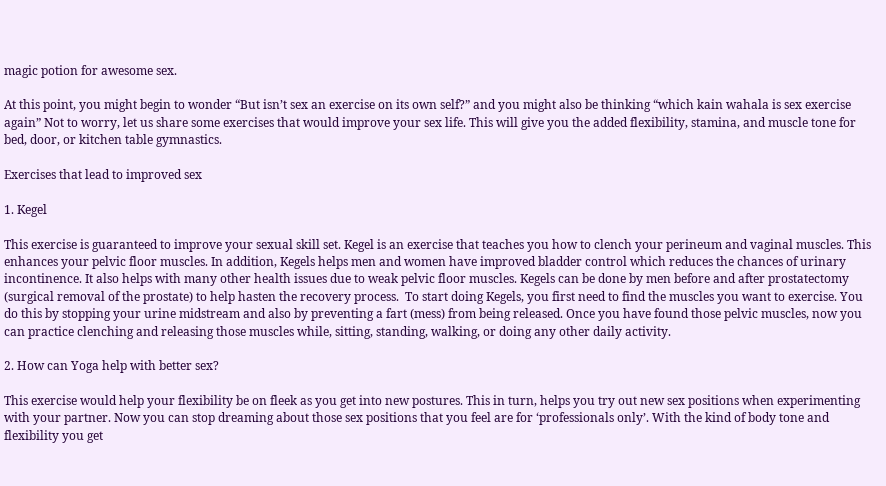magic potion for awesome sex.

At this point, you might begin to wonder “But isn’t sex an exercise on its own self?” and you might also be thinking “which kain wahala is sex exercise again” Not to worry, let us share some exercises that would improve your sex life. This will give you the added flexibility, stamina, and muscle tone for bed, door, or kitchen table gymnastics.

Exercises that lead to improved sex

1. Kegel

This exercise is guaranteed to improve your sexual skill set. Kegel is an exercise that teaches you how to clench your perineum and vaginal muscles. This enhances your pelvic floor muscles. In addition, Kegels helps men and women have improved bladder control which reduces the chances of urinary incontinence. It also helps with many other health issues due to weak pelvic floor muscles. Kegels can be done by men before and after prostatectomy (surgical removal of the prostate) to help hasten the recovery process.  To start doing Kegels, you first need to find the muscles you want to exercise. You do this by stopping your urine midstream and also by preventing a fart (mess) from being released. Once you have found those pelvic muscles, now you can practice clenching and releasing those muscles while, sitting, standing, walking, or doing any other daily activity.

2. How can Yoga help with better sex?

This exercise would help your flexibility be on fleek as you get into new postures. This in turn, helps you try out new sex positions when experimenting with your partner. Now you can stop dreaming about those sex positions that you feel are for ‘professionals only’. With the kind of body tone and flexibility you get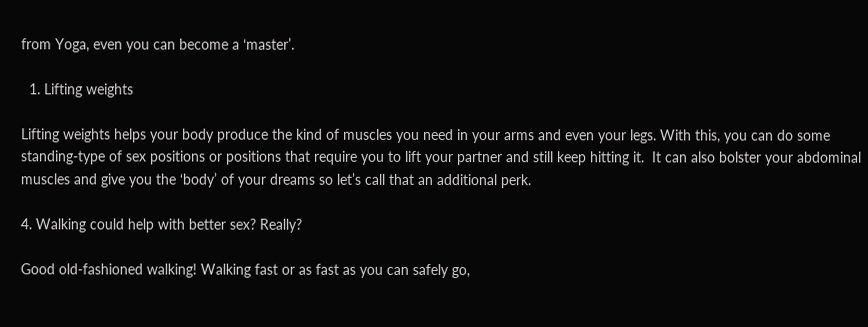from Yoga, even you can become a ‘master’.

  1. Lifting weights

Lifting weights helps your body produce the kind of muscles you need in your arms and even your legs. With this, you can do some standing-type of sex positions or positions that require you to lift your partner and still keep hitting it.  It can also bolster your abdominal muscles and give you the ‘body’ of your dreams so let’s call that an additional perk.

4. Walking could help with better sex? Really?

Good old-fashioned walking! Walking fast or as fast as you can safely go,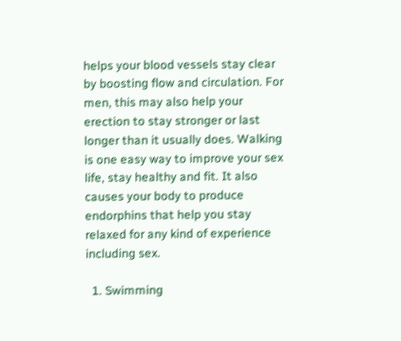helps your blood vessels stay clear by boosting flow and circulation. For men, this may also help your erection to stay stronger or last longer than it usually does. Walking is one easy way to improve your sex life, stay healthy and fit. It also causes your body to produce endorphins that help you stay relaxed for any kind of experience including sex.

  1. Swimming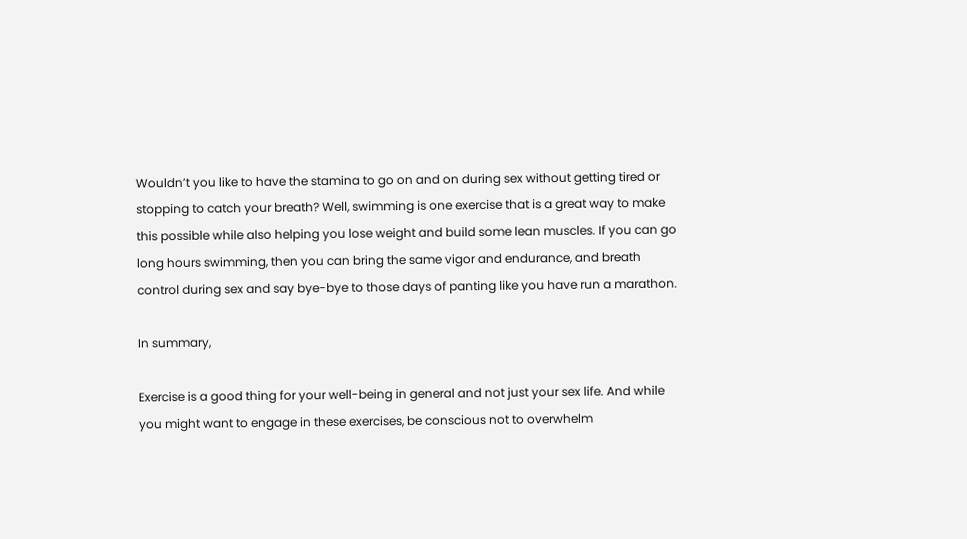Wouldn’t you like to have the stamina to go on and on during sex without getting tired or stopping to catch your breath? Well, swimming is one exercise that is a great way to make this possible while also helping you lose weight and build some lean muscles. If you can go long hours swimming, then you can bring the same vigor and endurance, and breath control during sex and say bye-bye to those days of panting like you have run a marathon.

In summary,

Exercise is a good thing for your well-being in general and not just your sex life. And while you might want to engage in these exercises, be conscious not to overwhelm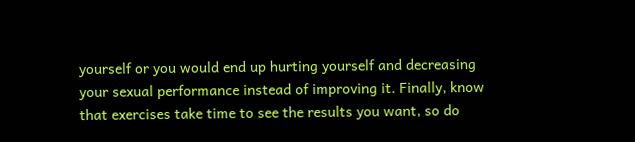yourself or you would end up hurting yourself and decreasing your sexual performance instead of improving it. Finally, know that exercises take time to see the results you want, so do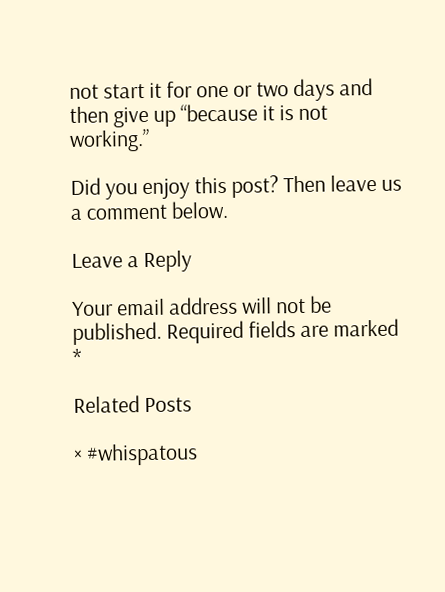not start it for one or two days and then give up “because it is not working.”

Did you enjoy this post? Then leave us a comment below.

Leave a Reply

Your email address will not be published. Required fields are marked *

Related Posts

× #whispatous